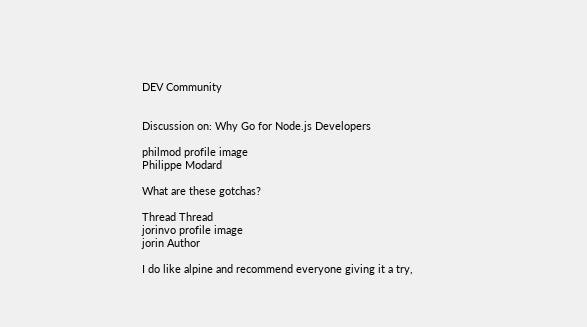DEV Community


Discussion on: Why Go for Node.js Developers

philmod profile image
Philippe Modard

What are these gotchas?

Thread Thread
jorinvo profile image
jorin Author

I do like alpine and recommend everyone giving it a try,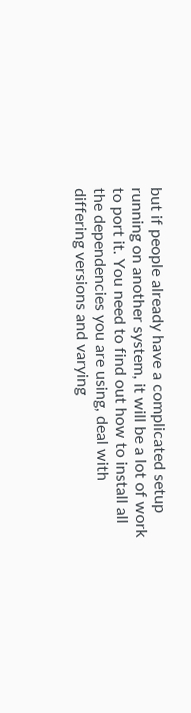but if people already have a complicated setup running on another system, it will be a lot of work to port it. You need to find out how to install all the dependencies you are using, deal with differing versions and varying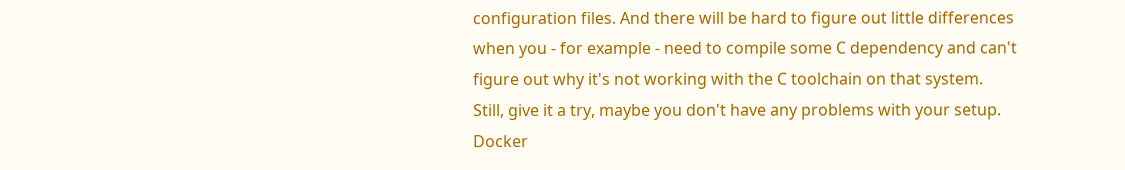configuration files. And there will be hard to figure out little differences when you - for example - need to compile some C dependency and can't figure out why it's not working with the C toolchain on that system.
Still, give it a try, maybe you don't have any problems with your setup. Docker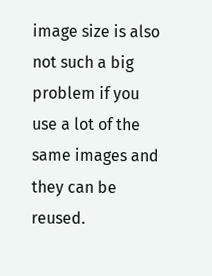image size is also not such a big problem if you use a lot of the same images and they can be reused.